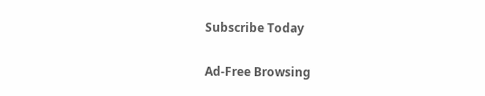Subscribe Today

Ad-Free Browsing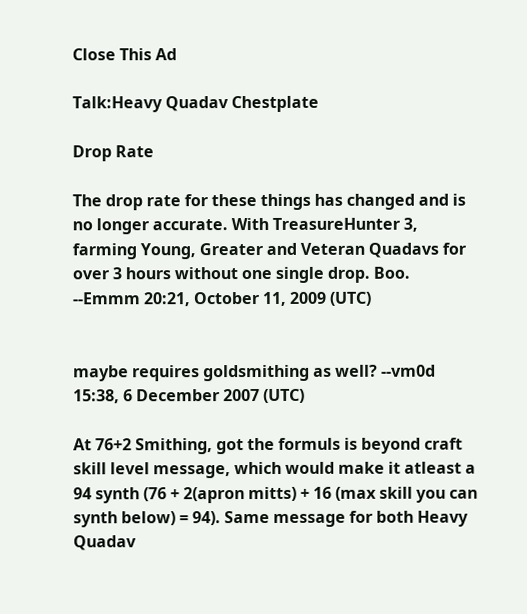Close This Ad

Talk:Heavy Quadav Chestplate

Drop Rate

The drop rate for these things has changed and is no longer accurate. With TreasureHunter 3, farming Young, Greater and Veteran Quadavs for over 3 hours without one single drop. Boo. --Emmm 20:21, October 11, 2009 (UTC)


maybe requires goldsmithing as well? --vm0d 15:38, 6 December 2007 (UTC)

At 76+2 Smithing, got the formuls is beyond craft skill level message, which would make it atleast a 94 synth (76 + 2(apron mitts) + 16 (max skill you can synth below) = 94). Same message for both Heavy Quadav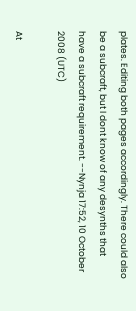plates. Editing both pages accordingly. There could also be a subcraft, but I dont know of any desynths that have a subcraft requirement. --Nynja 17:52, 10 October 2008 (UTC)

At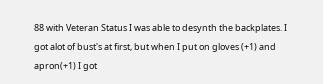88 with Veteran Status I was able to desynth the backplates. I got alot of bust's at first, but when I put on gloves (+1) and apron(+1) I got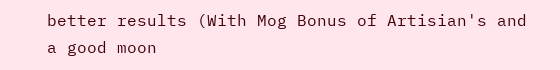better results (With Mog Bonus of Artisian's and a good moon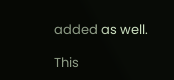added as well.

This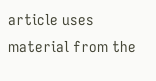article uses material from the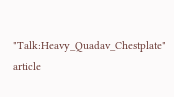"Talk:Heavy_Quadav_Chestplate" article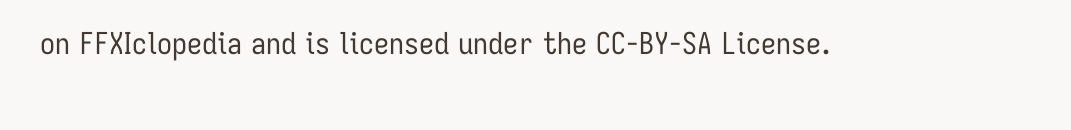on FFXIclopedia and is licensed under the CC-BY-SA License.